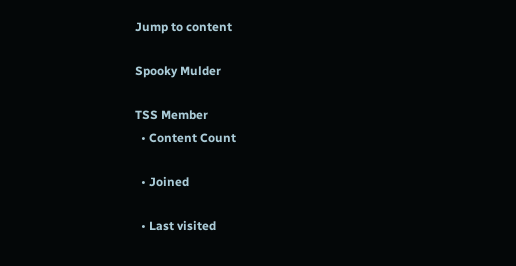Jump to content

Spooky Mulder

TSS Member
  • Content Count

  • Joined

  • Last visited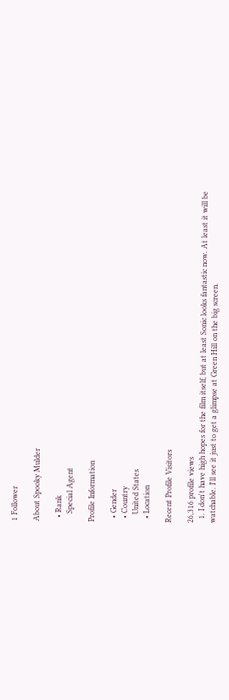1 Follower

About Spooky Mulder

  • Rank
    Special Agent

Profile Information

  • Gender
  • Country
    United States
  • Location

Recent Profile Visitors

26,316 profile views
  1. I don't have high hopes for the film itself, but at least Sonic looks fantastic now. At least it will be watchable. I'll see it just to get a glimpse at Green Hill on the big screen.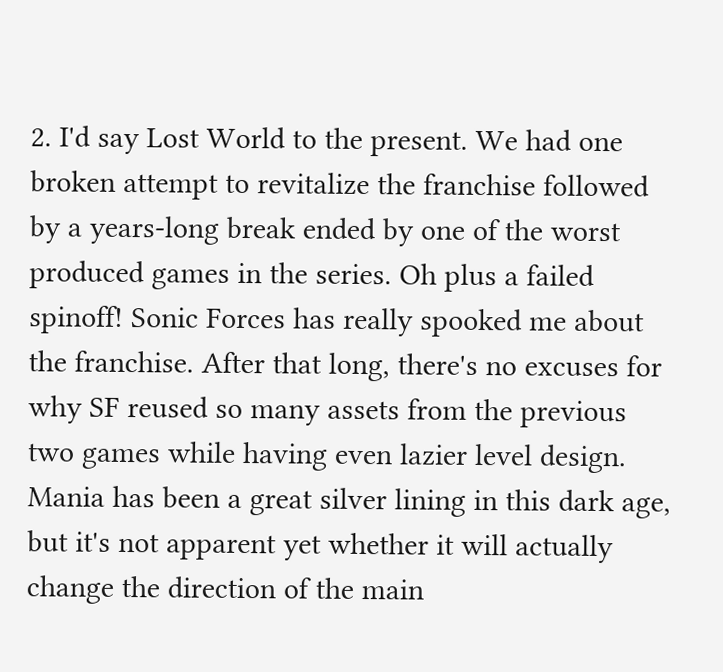2. I'd say Lost World to the present. We had one broken attempt to revitalize the franchise followed by a years-long break ended by one of the worst produced games in the series. Oh plus a failed spinoff! Sonic Forces has really spooked me about the franchise. After that long, there's no excuses for why SF reused so many assets from the previous two games while having even lazier level design. Mania has been a great silver lining in this dark age, but it's not apparent yet whether it will actually change the direction of the main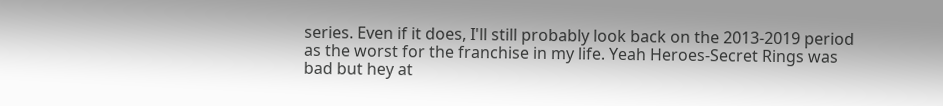series. Even if it does, I'll still probably look back on the 2013-2019 period as the worst for the franchise in my life. Yeah Heroes-Secret Rings was bad but hey at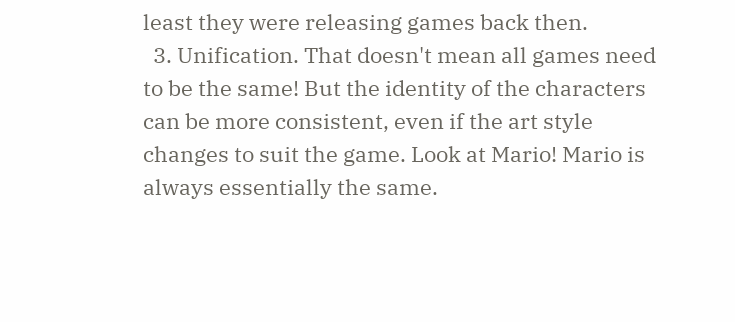least they were releasing games back then.
  3. Unification. That doesn't mean all games need to be the same! But the identity of the characters can be more consistent, even if the art style changes to suit the game. Look at Mario! Mario is always essentially the same.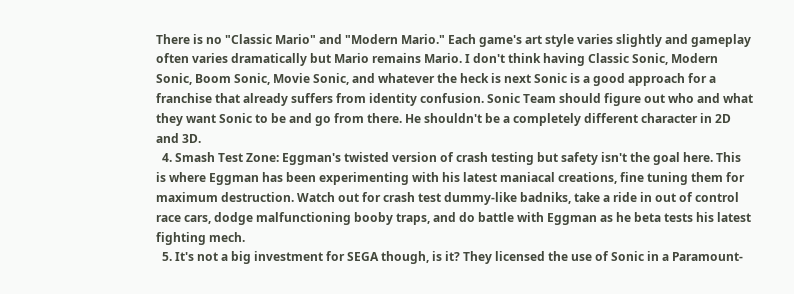There is no "Classic Mario" and "Modern Mario." Each game's art style varies slightly and gameplay often varies dramatically but Mario remains Mario. I don't think having Classic Sonic, Modern Sonic, Boom Sonic, Movie Sonic, and whatever the heck is next Sonic is a good approach for a franchise that already suffers from identity confusion. Sonic Team should figure out who and what they want Sonic to be and go from there. He shouldn't be a completely different character in 2D and 3D.
  4. Smash Test Zone: Eggman's twisted version of crash testing but safety isn't the goal here. This is where Eggman has been experimenting with his latest maniacal creations, fine tuning them for maximum destruction. Watch out for crash test dummy-like badniks, take a ride in out of control race cars, dodge malfunctioning booby traps, and do battle with Eggman as he beta tests his latest fighting mech.
  5. It's not a big investment for SEGA though, is it? They licensed the use of Sonic in a Paramount-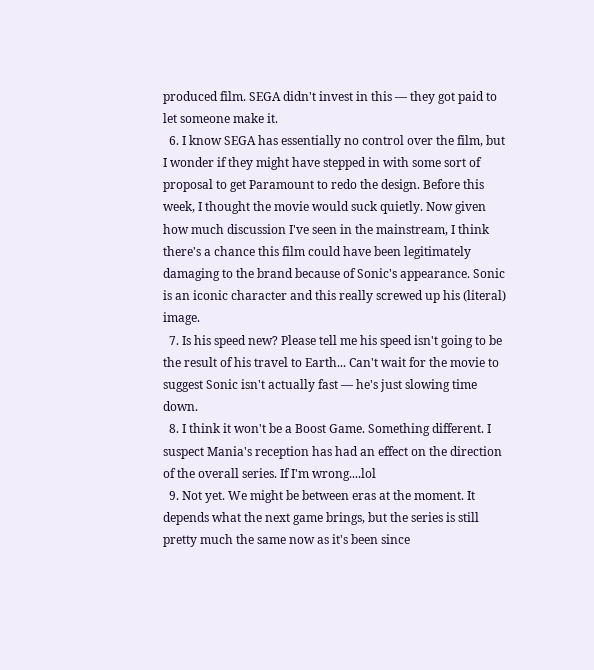produced film. SEGA didn't invest in this — they got paid to let someone make it.
  6. I know SEGA has essentially no control over the film, but I wonder if they might have stepped in with some sort of proposal to get Paramount to redo the design. Before this week, I thought the movie would suck quietly. Now given how much discussion I've seen in the mainstream, I think there's a chance this film could have been legitimately damaging to the brand because of Sonic's appearance. Sonic is an iconic character and this really screwed up his (literal) image.
  7. Is his speed new? Please tell me his speed isn't going to be the result of his travel to Earth... Can't wait for the movie to suggest Sonic isn't actually fast — he's just slowing time down.
  8. I think it won't be a Boost Game. Something different. I suspect Mania's reception has had an effect on the direction of the overall series. If I'm wrong....lol
  9. Not yet. We might be between eras at the moment. It depends what the next game brings, but the series is still pretty much the same now as it's been since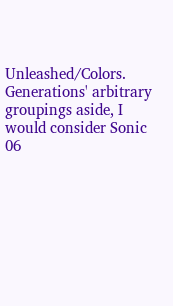Unleashed/Colors. Generations' arbitrary groupings aside, I would consider Sonic 06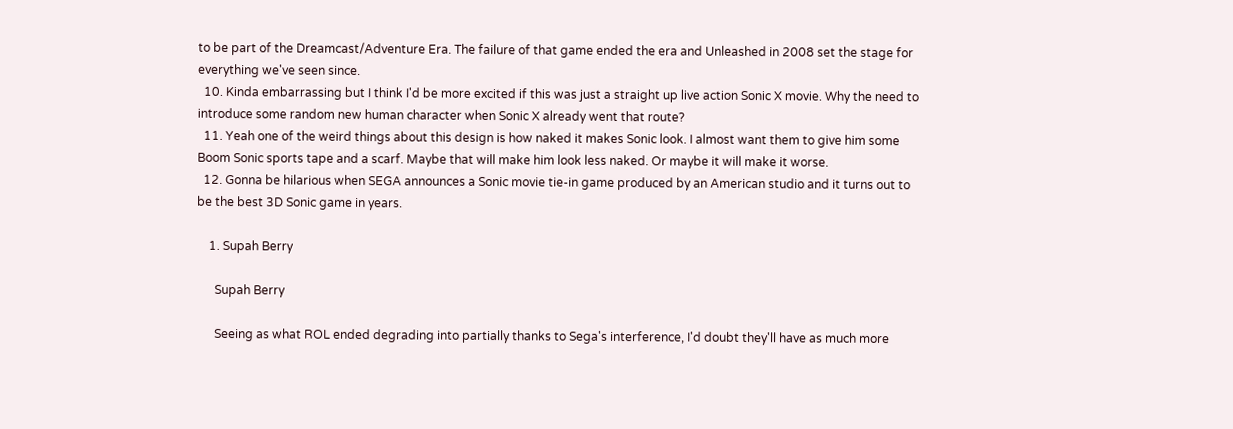to be part of the Dreamcast/Adventure Era. The failure of that game ended the era and Unleashed in 2008 set the stage for everything we've seen since.
  10. Kinda embarrassing but I think I'd be more excited if this was just a straight up live action Sonic X movie. Why the need to introduce some random new human character when Sonic X already went that route?
  11. Yeah one of the weird things about this design is how naked it makes Sonic look. I almost want them to give him some Boom Sonic sports tape and a scarf. Maybe that will make him look less naked. Or maybe it will make it worse.
  12. Gonna be hilarious when SEGA announces a Sonic movie tie-in game produced by an American studio and it turns out to be the best 3D Sonic game in years.

    1. Supah Berry

      Supah Berry

      Seeing as what ROL ended degrading into partially thanks to Sega's interference, I'd doubt they'll have as much more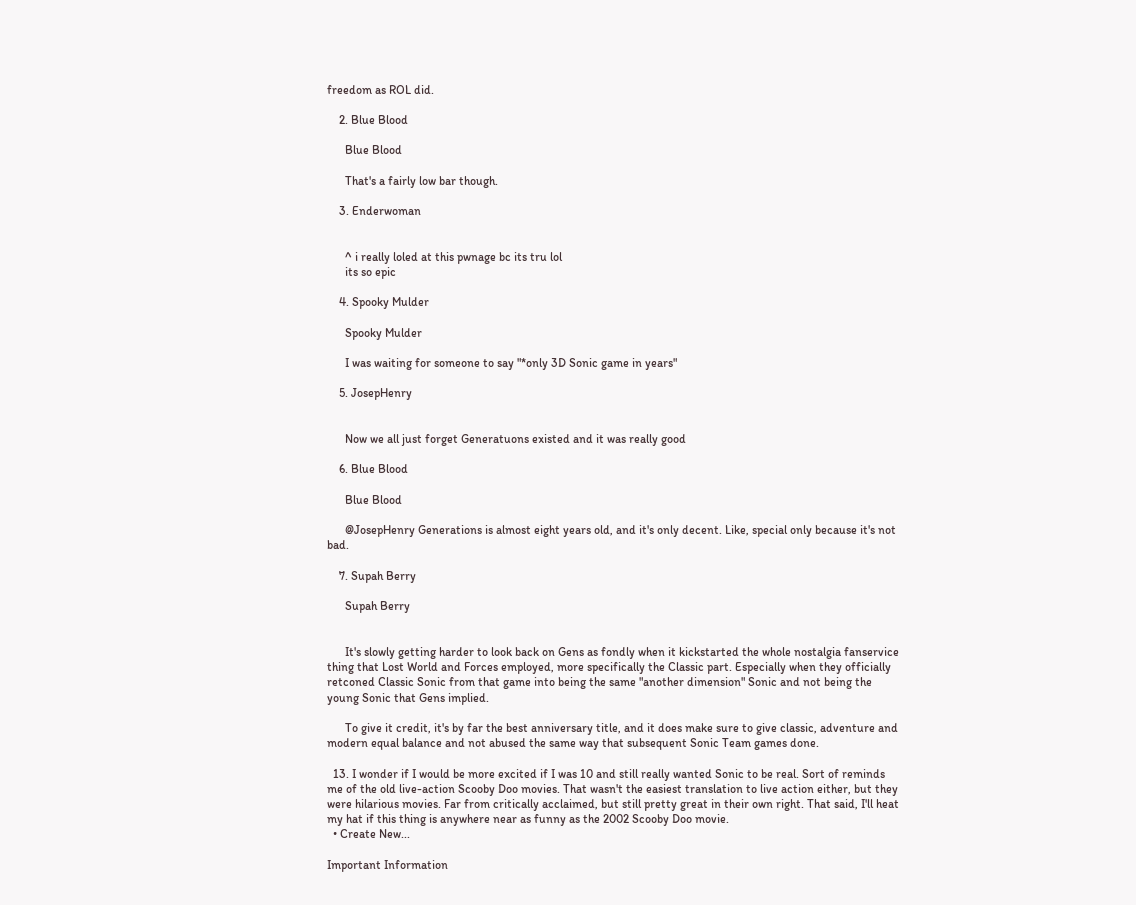freedom as ROL did.

    2. Blue Blood

      Blue Blood

      That's a fairly low bar though.

    3. Enderwoman


      ^ i really loled at this pwnage bc its tru lol
      its so epic

    4. Spooky Mulder

      Spooky Mulder

      I was waiting for someone to say "*only 3D Sonic game in years"

    5. JosepHenry


      Now we all just forget Generatuons existed and it was really good

    6. Blue Blood

      Blue Blood

      @JosepHenry Generations is almost eight years old, and it's only decent. Like, special only because it's not bad.

    7. Supah Berry

      Supah Berry


      It's slowly getting harder to look back on Gens as fondly when it kickstarted the whole nostalgia fanservice thing that Lost World and Forces employed, more specifically the Classic part. Especially when they officially retconed Classic Sonic from that game into being the same "another dimension" Sonic and not being the young Sonic that Gens implied.

      To give it credit, it's by far the best anniversary title, and it does make sure to give classic, adventure and modern equal balance and not abused the same way that subsequent Sonic Team games done.

  13. I wonder if I would be more excited if I was 10 and still really wanted Sonic to be real. Sort of reminds me of the old live-action Scooby Doo movies. That wasn't the easiest translation to live action either, but they were hilarious movies. Far from critically acclaimed, but still pretty great in their own right. That said, I'll heat my hat if this thing is anywhere near as funny as the 2002 Scooby Doo movie.
  • Create New...

Important Information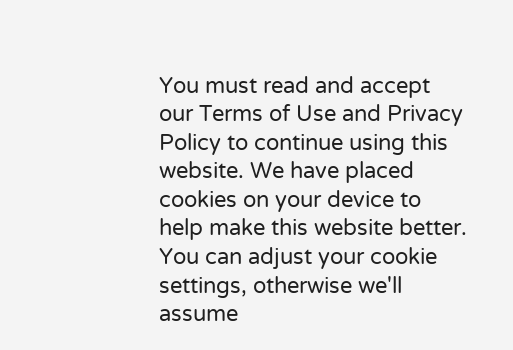You must read and accept our Terms of Use and Privacy Policy to continue using this website. We have placed cookies on your device to help make this website better. You can adjust your cookie settings, otherwise we'll assume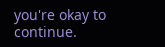you're okay to continue.